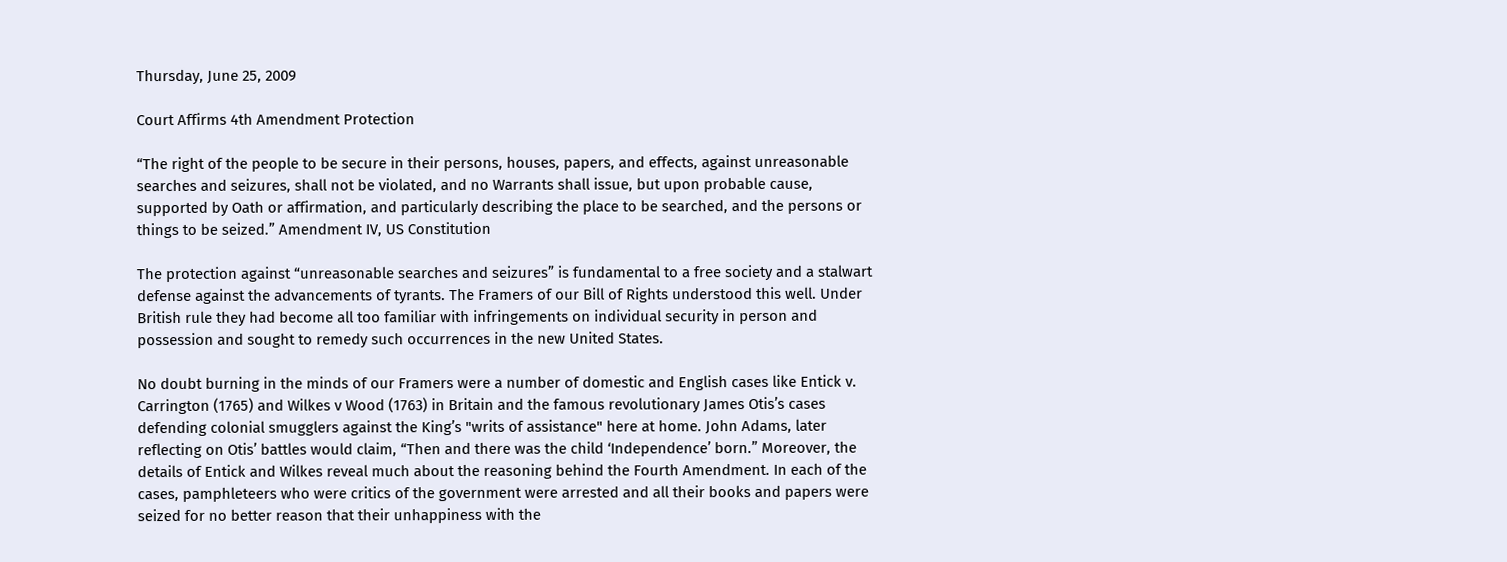Thursday, June 25, 2009

Court Affirms 4th Amendment Protection

“The right of the people to be secure in their persons, houses, papers, and effects, against unreasonable searches and seizures, shall not be violated, and no Warrants shall issue, but upon probable cause, supported by Oath or affirmation, and particularly describing the place to be searched, and the persons or things to be seized.” Amendment IV, US Constitution

The protection against “unreasonable searches and seizures” is fundamental to a free society and a stalwart defense against the advancements of tyrants. The Framers of our Bill of Rights understood this well. Under British rule they had become all too familiar with infringements on individual security in person and possession and sought to remedy such occurrences in the new United States.

No doubt burning in the minds of our Framers were a number of domestic and English cases like Entick v. Carrington (1765) and Wilkes v Wood (1763) in Britain and the famous revolutionary James Otis’s cases defending colonial smugglers against the King’s "writs of assistance" here at home. John Adams, later reflecting on Otis’ battles would claim, “Then and there was the child ‘Independence’ born.” Moreover, the details of Entick and Wilkes reveal much about the reasoning behind the Fourth Amendment. In each of the cases, pamphleteers who were critics of the government were arrested and all their books and papers were seized for no better reason that their unhappiness with the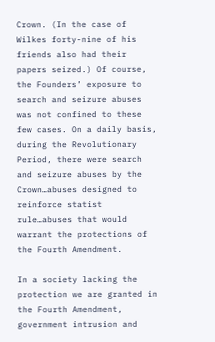Crown. (In the case of Wilkes forty-nine of his friends also had their papers seized.) Of course, the Founders’ exposure to search and seizure abuses was not confined to these few cases. On a daily basis, during the Revolutionary Period, there were search and seizure abuses by the Crown…abuses designed to reinforce statist rule…abuses that would warrant the protections of the Fourth Amendment.

In a society lacking the protection we are granted in the Fourth Amendment, government intrusion and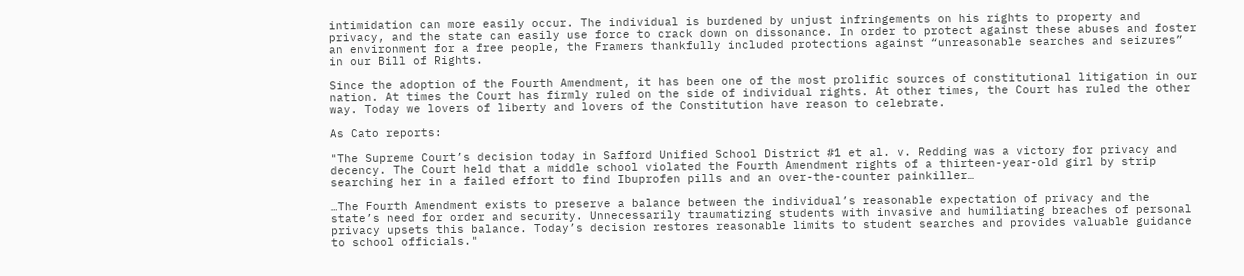intimidation can more easily occur. The individual is burdened by unjust infringements on his rights to property and privacy, and the state can easily use force to crack down on dissonance. In order to protect against these abuses and foster an environment for a free people, the Framers thankfully included protections against “unreasonable searches and seizures” in our Bill of Rights.

Since the adoption of the Fourth Amendment, it has been one of the most prolific sources of constitutional litigation in our nation. At times the Court has firmly ruled on the side of individual rights. At other times, the Court has ruled the other way. Today we lovers of liberty and lovers of the Constitution have reason to celebrate.

As Cato reports:

"The Supreme Court’s decision today in Safford Unified School District #1 et al. v. Redding was a victory for privacy and decency. The Court held that a middle school violated the Fourth Amendment rights of a thirteen-year-old girl by strip searching her in a failed effort to find Ibuprofen pills and an over-the-counter painkiller…

…The Fourth Amendment exists to preserve a balance between the individual’s reasonable expectation of privacy and the state’s need for order and security. Unnecessarily traumatizing students with invasive and humiliating breaches of personal privacy upsets this balance. Today’s decision restores reasonable limits to student searches and provides valuable guidance to school officials."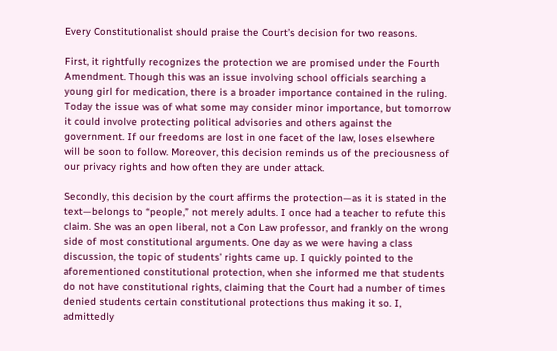Every Constitutionalist should praise the Court’s decision for two reasons.

First, it rightfully recognizes the protection we are promised under the Fourth Amendment. Though this was an issue involving school officials searching a young girl for medication, there is a broader importance contained in the ruling. Today the issue was of what some may consider minor importance, but tomorrow it could involve protecting political advisories and others against the government. If our freedoms are lost in one facet of the law, loses elsewhere will be soon to follow. Moreover, this decision reminds us of the preciousness of our privacy rights and how often they are under attack.

Secondly, this decision by the court affirms the protection—as it is stated in the text—belongs to “people,” not merely adults. I once had a teacher to refute this claim. She was an open liberal, not a Con Law professor, and frankly on the wrong side of most constitutional arguments. One day as we were having a class discussion, the topic of students’ rights came up. I quickly pointed to the aforementioned constitutional protection, when she informed me that students do not have constitutional rights, claiming that the Court had a number of times denied students certain constitutional protections thus making it so. I, admittedly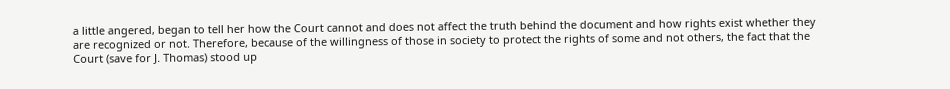a little angered, began to tell her how the Court cannot and does not affect the truth behind the document and how rights exist whether they are recognized or not. Therefore, because of the willingness of those in society to protect the rights of some and not others, the fact that the Court (save for J. Thomas) stood up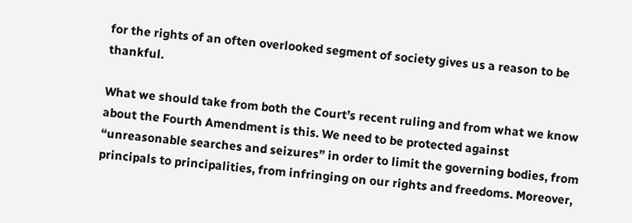for the rights of an often overlooked segment of society gives us a reason to be thankful.

What we should take from both the Court’s recent ruling and from what we know about the Fourth Amendment is this. We need to be protected against “unreasonable searches and seizures” in order to limit the governing bodies, from principals to principalities, from infringing on our rights and freedoms. Moreover,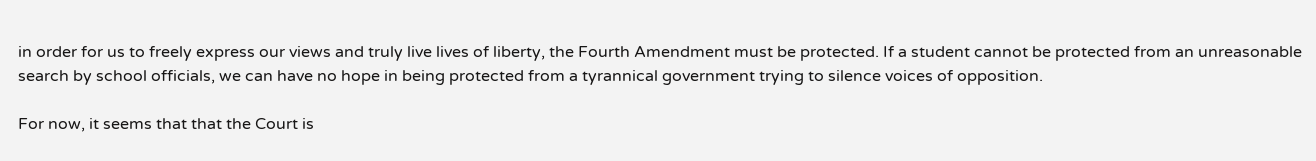in order for us to freely express our views and truly live lives of liberty, the Fourth Amendment must be protected. If a student cannot be protected from an unreasonable search by school officials, we can have no hope in being protected from a tyrannical government trying to silence voices of opposition.

For now, it seems that that the Court is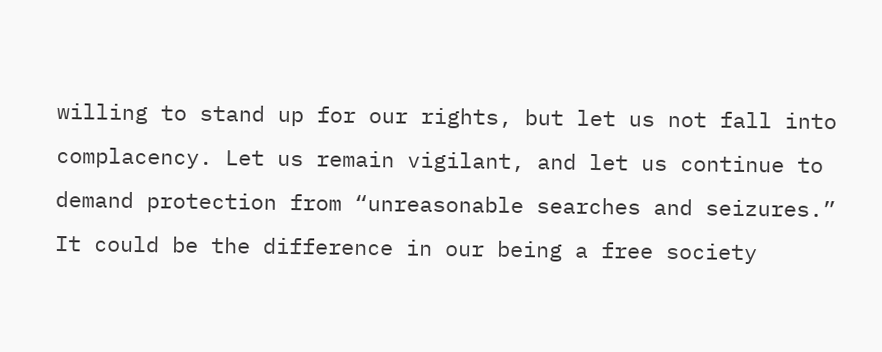willing to stand up for our rights, but let us not fall into complacency. Let us remain vigilant, and let us continue to demand protection from “unreasonable searches and seizures.” It could be the difference in our being a free society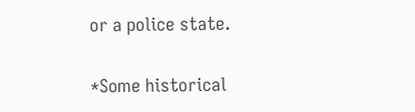or a police state.

*Some historical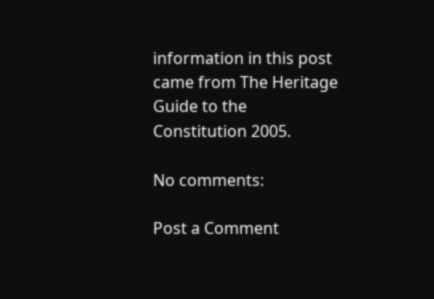information in this post came from The Heritage Guide to the Constitution 2005.

No comments:

Post a Comment